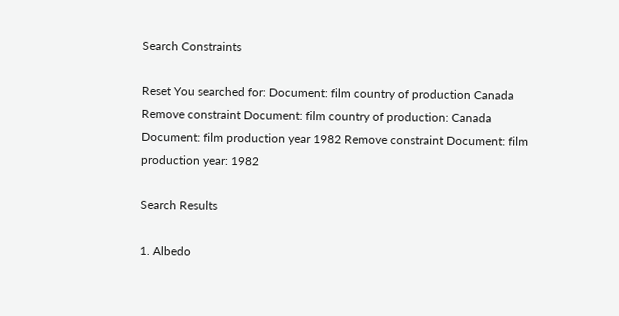Search Constraints

Reset You searched for: Document: film country of production Canada Remove constraint Document: film country of production: Canada Document: film production year 1982 Remove constraint Document: film production year: 1982

Search Results

1. Albedo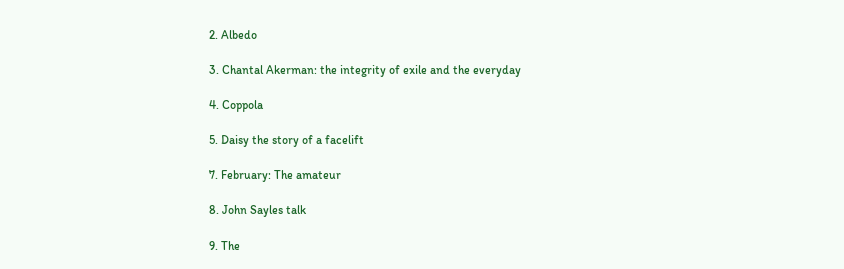2. Albedo

3. Chantal Akerman: the integrity of exile and the everyday

4. Coppola

5. Daisy the story of a facelift

7. February: The amateur

8. John Sayles talk

9. The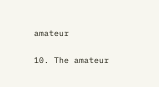amateur

10. The amateur